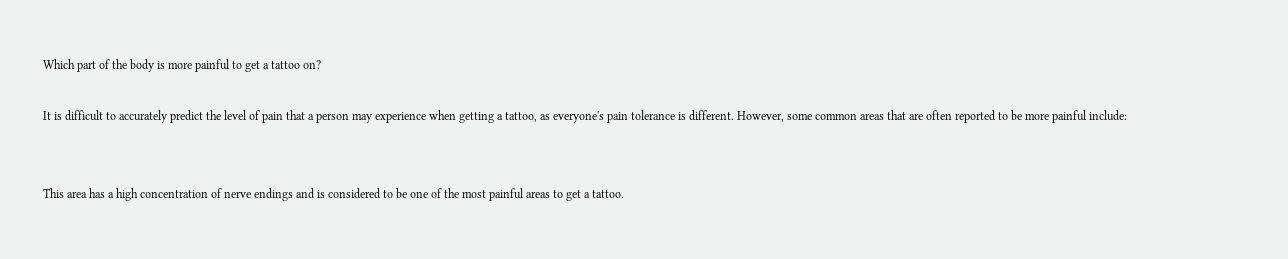Which part of the body is more painful to get a tattoo on?

It is difficult to accurately predict the level of pain that a person may experience when getting a tattoo, as everyone's pain tolerance is different. However, some common areas that are often reported to be more painful include:


This area has a high concentration of nerve endings and is considered to be one of the most painful areas to get a tattoo.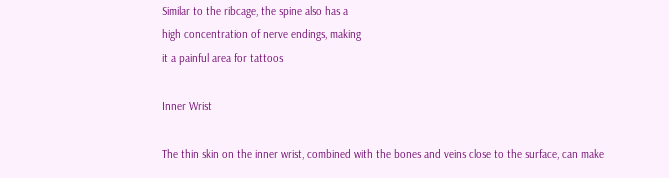Similar to the ribcage, the spine also has a
high concentration of nerve endings, making
it a painful area for tattoos

Inner Wrist

The thin skin on the inner wrist, combined with the bones and veins close to the surface, can make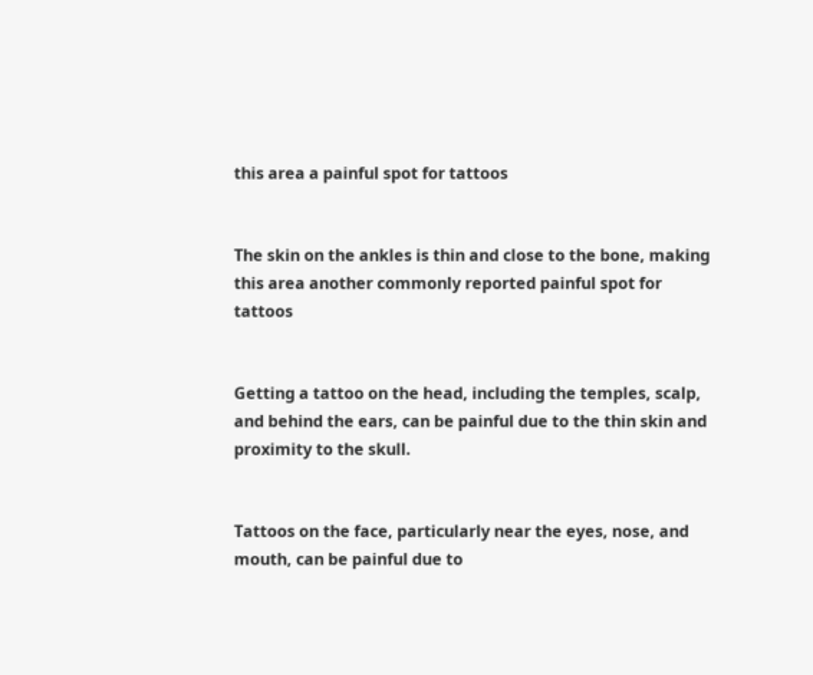this area a painful spot for tattoos


The skin on the ankles is thin and close to the bone, making this area another commonly reported painful spot for tattoos


Getting a tattoo on the head, including the temples, scalp, and behind the ears, can be painful due to the thin skin and proximity to the skull.


Tattoos on the face, particularly near the eyes, nose, and mouth, can be painful due to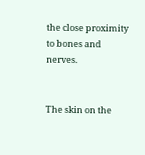the close proximity to bones and nerves.


The skin on the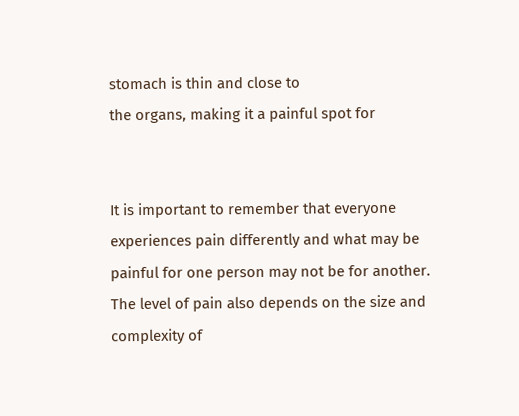stomach is thin and close to
the organs, making it a painful spot for


It is important to remember that everyone experiences pain differently and what may be painful for one person may not be for another. The level of pain also depends on the size and complexity of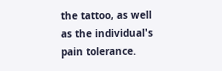the tattoo, as well as the individual's pain tolerance.